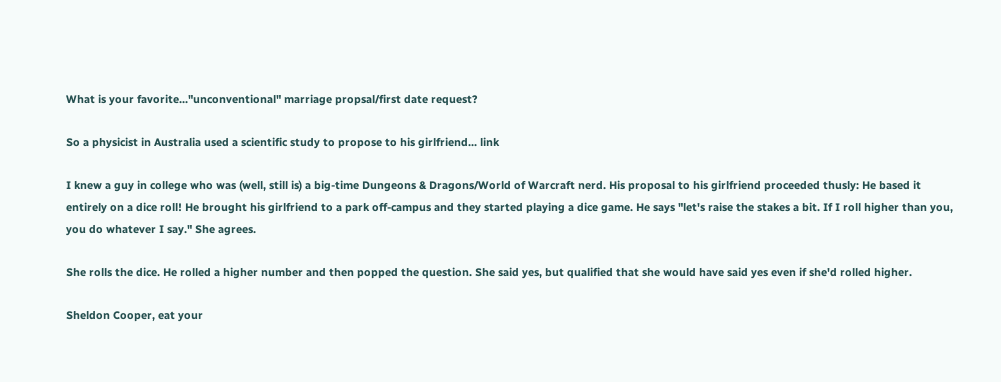What is your favorite..."unconventional" marriage propsal/first date request?

So a physicist in Australia used a scientific study to propose to his girlfriend... link

I knew a guy in college who was (well, still is) a big-time Dungeons & Dragons/World of Warcraft nerd. His proposal to his girlfriend proceeded thusly: He based it entirely on a dice roll! He brought his girlfriend to a park off-campus and they started playing a dice game. He says "let's raise the stakes a bit. If I roll higher than you, you do whatever I say." She agrees.

She rolls the dice. He rolled a higher number and then popped the question. She said yes, but qualified that she would have said yes even if she'd rolled higher.

Sheldon Cooper, eat your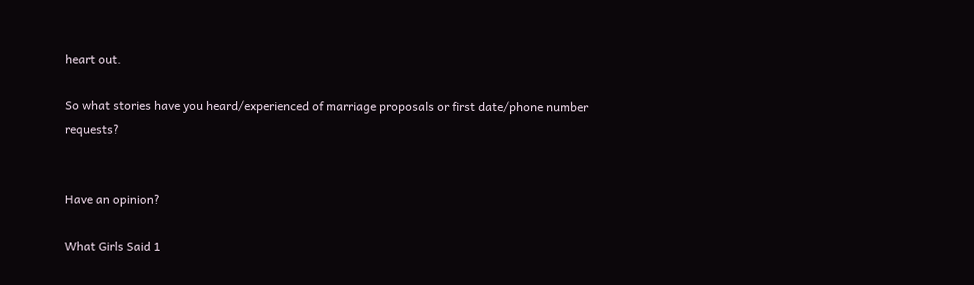heart out.

So what stories have you heard/experienced of marriage proposals or first date/phone number requests?


Have an opinion?

What Girls Said 1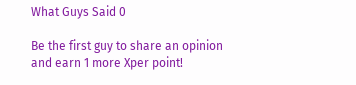What Guys Said 0

Be the first guy to share an opinion
and earn 1 more Xper point!